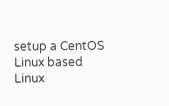setup a CentOS Linux based Linux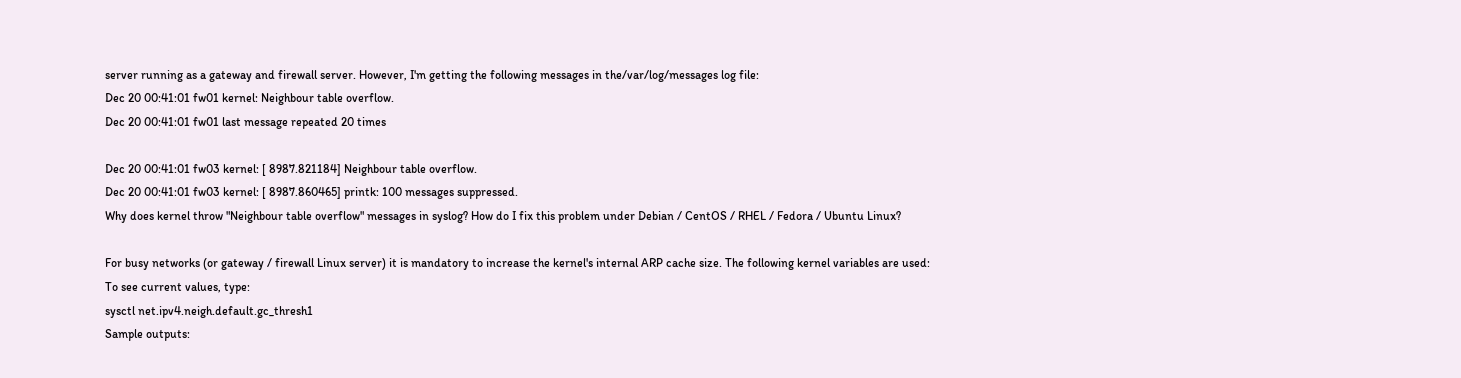server running as a gateway and firewall server. However, I'm getting the following messages in the/var/log/messages log file:
Dec 20 00:41:01 fw01 kernel: Neighbour table overflow.
Dec 20 00:41:01 fw01 last message repeated 20 times

Dec 20 00:41:01 fw03 kernel: [ 8987.821184] Neighbour table overflow.
Dec 20 00:41:01 fw03 kernel: [ 8987.860465] printk: 100 messages suppressed.
Why does kernel throw "Neighbour table overflow" messages in syslog? How do I fix this problem under Debian / CentOS / RHEL / Fedora / Ubuntu Linux?

For busy networks (or gateway / firewall Linux server) it is mandatory to increase the kernel's internal ARP cache size. The following kernel variables are used:
To see current values, type:
sysctl net.ipv4.neigh.default.gc_thresh1
Sample outputs: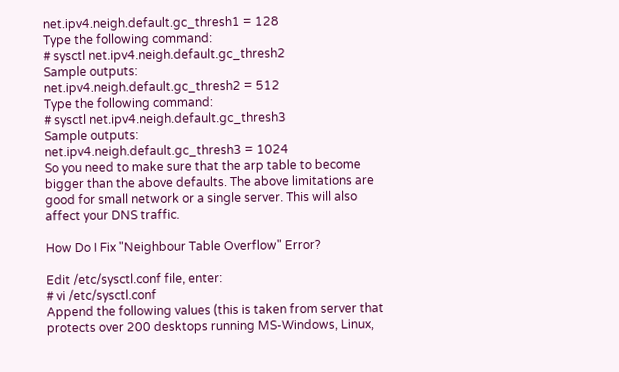net.ipv4.neigh.default.gc_thresh1 = 128
Type the following command:
# sysctl net.ipv4.neigh.default.gc_thresh2
Sample outputs:
net.ipv4.neigh.default.gc_thresh2 = 512
Type the following command:
# sysctl net.ipv4.neigh.default.gc_thresh3
Sample outputs:
net.ipv4.neigh.default.gc_thresh3 = 1024
So you need to make sure that the arp table to become bigger than the above defaults. The above limitations are good for small network or a single server. This will also affect your DNS traffic.

How Do I Fix "Neighbour Table Overflow" Error?

Edit /etc/sysctl.conf file, enter:
# vi /etc/sysctl.conf
Append the following values (this is taken from server that protects over 200 desktops running MS-Windows, Linux,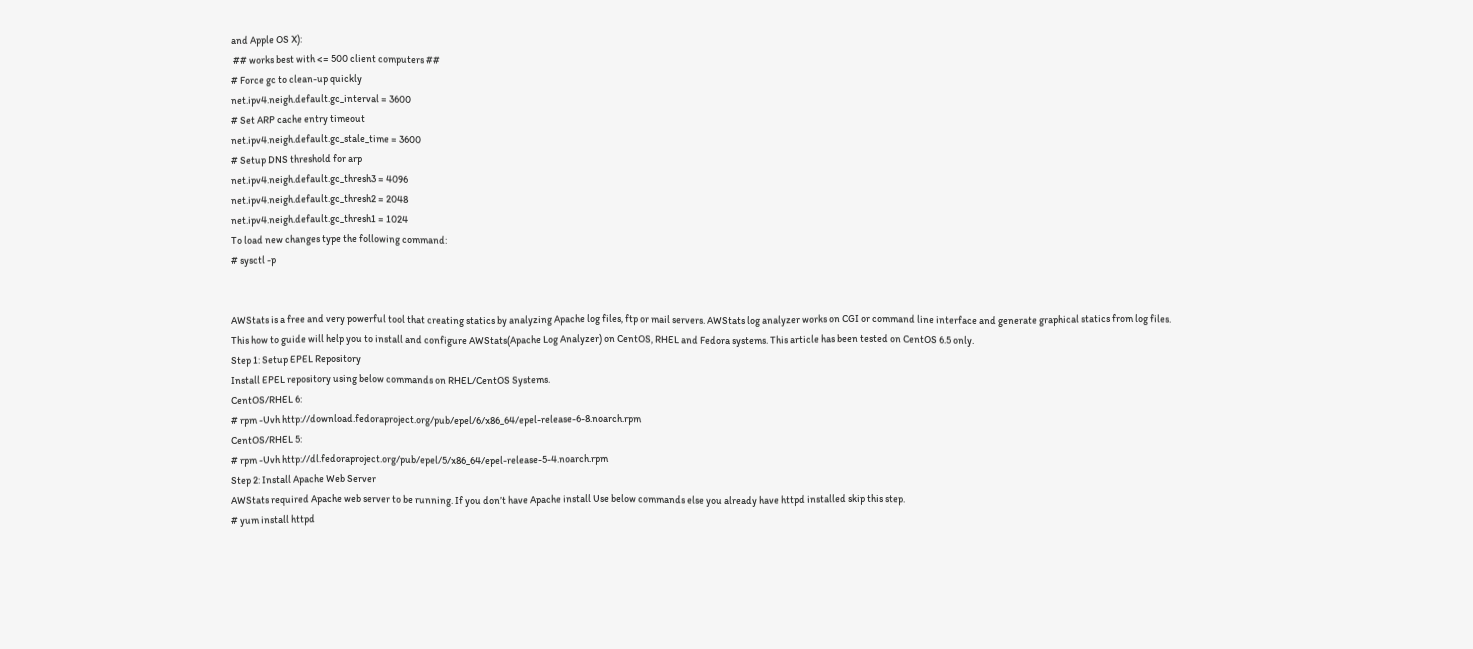and Apple OS X):
 ## works best with <= 500 client computers ##
# Force gc to clean-up quickly
net.ipv4.neigh.default.gc_interval = 3600
# Set ARP cache entry timeout
net.ipv4.neigh.default.gc_stale_time = 3600
# Setup DNS threshold for arp
net.ipv4.neigh.default.gc_thresh3 = 4096
net.ipv4.neigh.default.gc_thresh2 = 2048
net.ipv4.neigh.default.gc_thresh1 = 1024
To load new changes type the following command:
# sysctl -p


AWStats is a free and very powerful tool that creating statics by analyzing Apache log files, ftp or mail servers. AWStats log analyzer works on CGI or command line interface and generate graphical statics from log files.
This how to guide will help you to install and configure AWStats(Apache Log Analyzer) on CentOS, RHEL and Fedora systems. This article has been tested on CentOS 6.5 only.
Step 1: Setup EPEL Repository
Install EPEL repository using below commands on RHEL/CentOS Systems.
CentOS/RHEL 6:
# rpm -Uvh http://download.fedoraproject.org/pub/epel/6/x86_64/epel-release-6-8.noarch.rpm
CentOS/RHEL 5:
# rpm -Uvh http://dl.fedoraproject.org/pub/epel/5/x86_64/epel-release-5-4.noarch.rpm
Step 2: Install Apache Web Server
AWStats required Apache web server to be running. If you don’t have Apache install Use below commands else you already have httpd installed skip this step.
# yum install httpd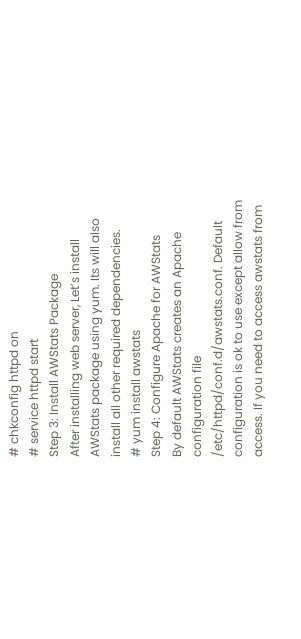# chkconfig httpd on
# service httpd start
Step 3: Install AWStats Package
After installing web server, Let’s install AWStats package using yum. Its will also install all other required dependencies.
# yum install awstats
Step 4: Configure Apache for AWStats
By default AWStats creates an Apache configuration file /etc/httpd/conf.d/awstats.conf. Default configuration is ok to use except allow from access. If you need to access awstats from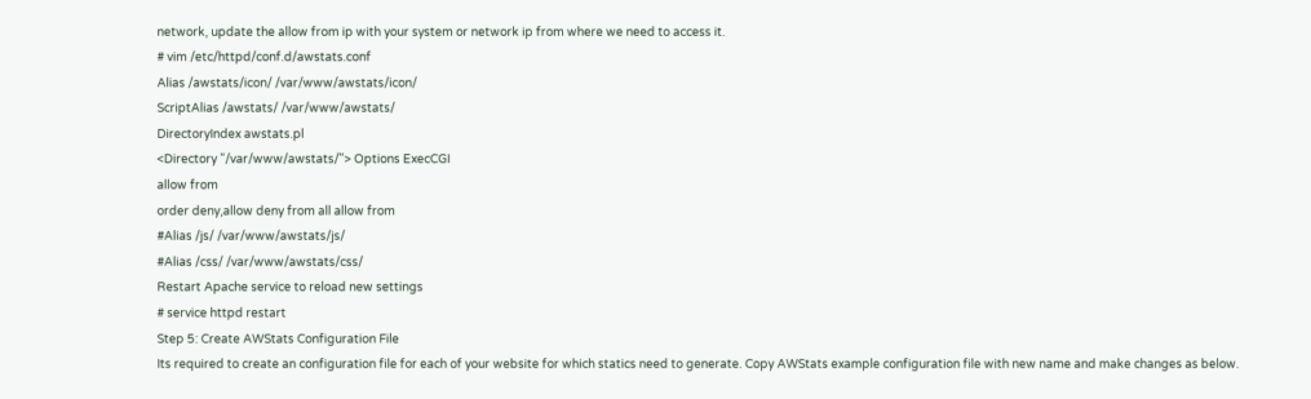network, update the allow from ip with your system or network ip from where we need to access it.
# vim /etc/httpd/conf.d/awstats.conf
Alias /awstats/icon/ /var/www/awstats/icon/
ScriptAlias /awstats/ /var/www/awstats/
DirectoryIndex awstats.pl
<Directory "/var/www/awstats/"> Options ExecCGI
allow from
order deny,allow deny from all allow from
#Alias /js/ /var/www/awstats/js/
#Alias /css/ /var/www/awstats/css/
Restart Apache service to reload new settings
# service httpd restart
Step 5: Create AWStats Configuration File
Its required to create an configuration file for each of your website for which statics need to generate. Copy AWStats example configuration file with new name and make changes as below.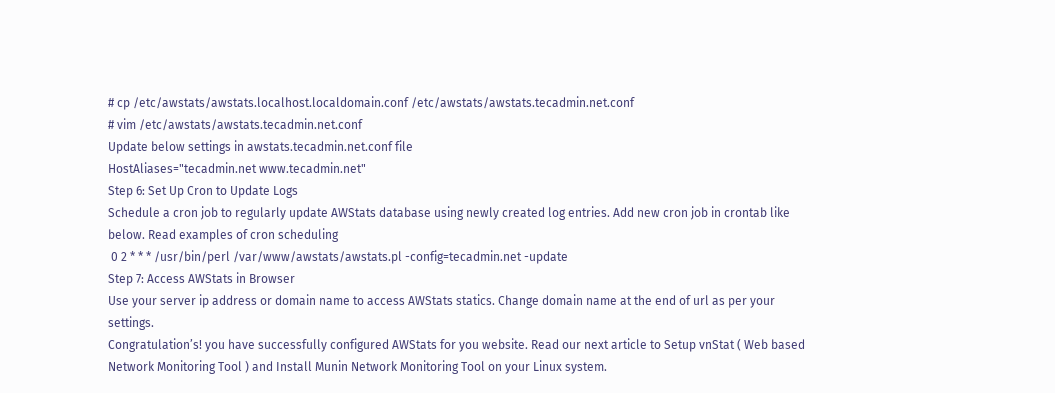# cp /etc/awstats/awstats.localhost.localdomain.conf /etc/awstats/awstats.tecadmin.net.conf
# vim /etc/awstats/awstats.tecadmin.net.conf
Update below settings in awstats.tecadmin.net.conf file
HostAliases="tecadmin.net www.tecadmin.net"
Step 6: Set Up Cron to Update Logs
Schedule a cron job to regularly update AWStats database using newly created log entries. Add new cron job in crontab like below. Read examples of cron scheduling
 0 2 * * * /usr/bin/perl /var/www/awstats/awstats.pl -config=tecadmin.net -update
Step 7: Access AWStats in Browser
Use your server ip address or domain name to access AWStats statics. Change domain name at the end of url as per your settings.
Congratulation’s! you have successfully configured AWStats for you website. Read our next article to Setup vnStat ( Web based Network Monitoring Tool ) and Install Munin Network Monitoring Tool on your Linux system.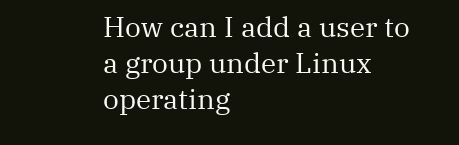How can I add a user to a group under Linux operating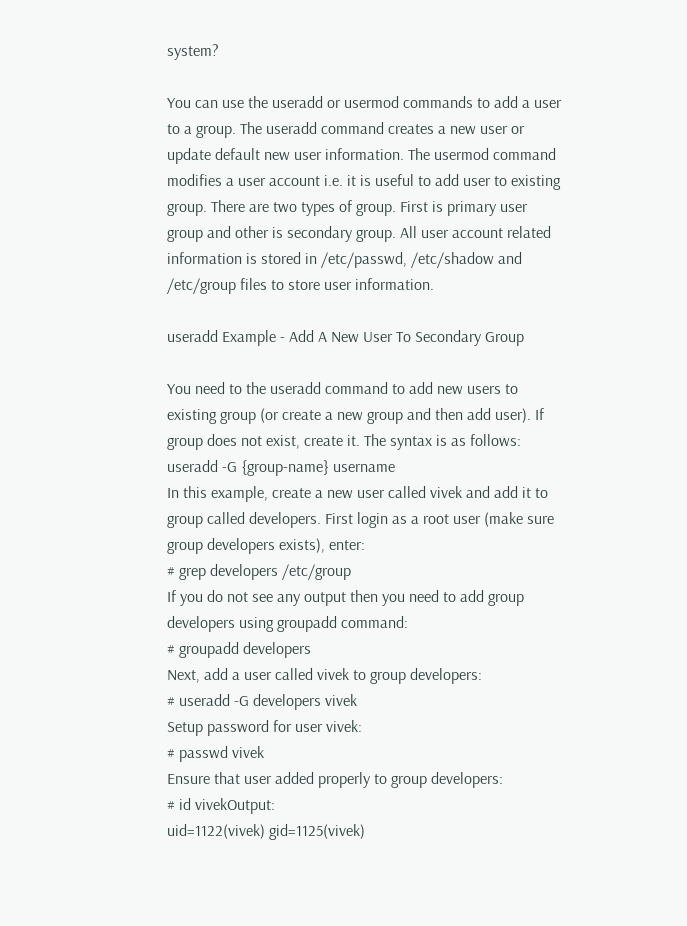system?

You can use the useradd or usermod commands to add a user to a group. The useradd command creates a new user or update default new user information. The usermod command modifies a user account i.e. it is useful to add user to existing group. There are two types of group. First is primary user group and other is secondary group. All user account related information is stored in /etc/passwd, /etc/shadow and /etc/group files to store user information.

useradd Example - Add A New User To Secondary Group

You need to the useradd command to add new users to existing group (or create a new group and then add user). If group does not exist, create it. The syntax is as follows:
useradd -G {group-name} username
In this example, create a new user called vivek and add it to group called developers. First login as a root user (make sure group developers exists), enter:
# grep developers /etc/group
If you do not see any output then you need to add group developers using groupadd command:
# groupadd developers
Next, add a user called vivek to group developers:
# useradd -G developers vivek
Setup password for user vivek:
# passwd vivek
Ensure that user added properly to group developers:
# id vivekOutput:
uid=1122(vivek) gid=1125(vivek)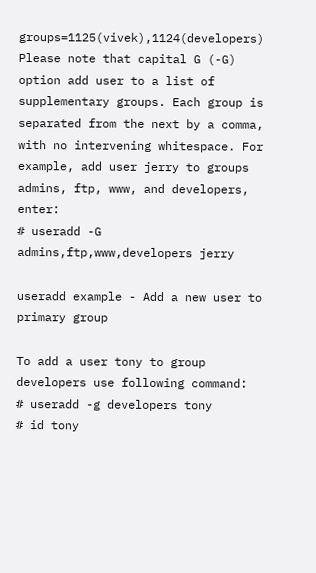groups=1125(vivek),1124(developers)
Please note that capital G (-G) option add user to a list of supplementary groups. Each group is separated from the next by a comma, with no intervening whitespace. For example, add user jerry to groups admins, ftp, www, and developers, enter:
# useradd -G admins,ftp,www,developers jerry

useradd example - Add a new user to primary group

To add a user tony to group developers use following command:
# useradd -g developers tony
# id tony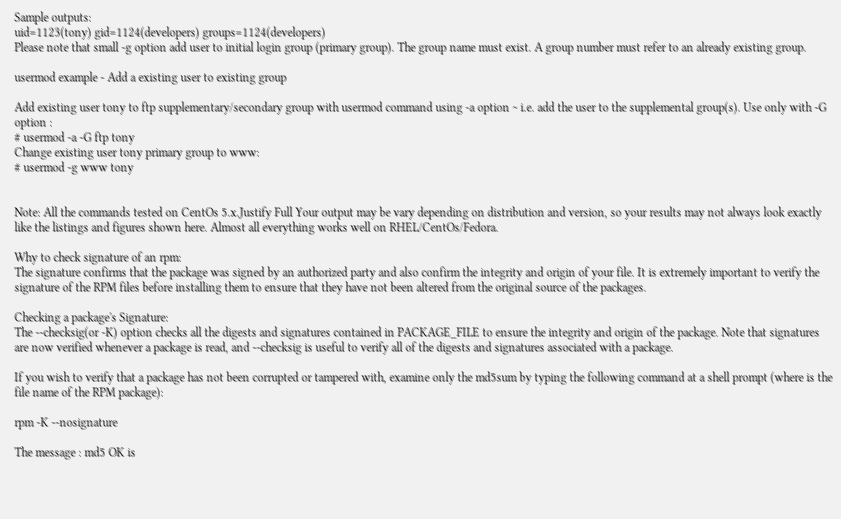Sample outputs:
uid=1123(tony) gid=1124(developers) groups=1124(developers)
Please note that small -g option add user to initial login group (primary group). The group name must exist. A group number must refer to an already existing group.

usermod example - Add a existing user to existing group

Add existing user tony to ftp supplementary/secondary group with usermod command using -a option ~ i.e. add the user to the supplemental group(s). Use only with -G option :
# usermod -a -G ftp tony
Change existing user tony primary group to www:
# usermod -g www tony


Note: All the commands tested on CentOs 5.x.Justify Full Your output may be vary depending on distribution and version, so your results may not always look exactly like the listings and figures shown here. Almost all everything works well on RHEL/CentOs/Fedora.

Why to check signature of an rpm:
The signature confirms that the package was signed by an authorized party and also confirm the integrity and origin of your file. It is extremely important to verify the signature of the RPM files before installing them to ensure that they have not been altered from the original source of the packages.

Checking a package's Signature:
The --checksig(or -K) option checks all the digests and signatures contained in PACKAGE_FILE to ensure the integrity and origin of the package. Note that signatures are now verified whenever a package is read, and --checksig is useful to verify all of the digests and signatures associated with a package.

If you wish to verify that a package has not been corrupted or tampered with, examine only the md5sum by typing the following command at a shell prompt (where is the file name of the RPM package):

rpm -K --nosignature

The message : md5 OK is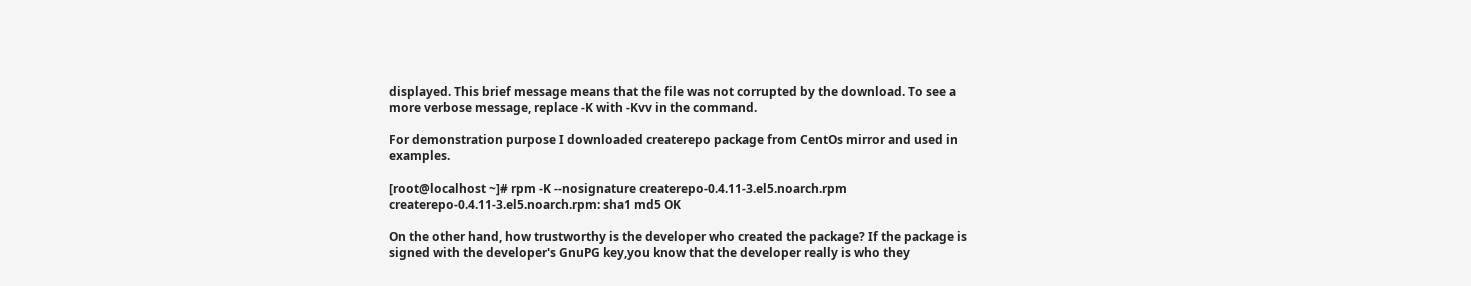displayed. This brief message means that the file was not corrupted by the download. To see a more verbose message, replace -K with -Kvv in the command.

For demonstration purpose I downloaded createrepo package from CentOs mirror and used in examples.

[root@localhost ~]# rpm -K --nosignature createrepo-0.4.11-3.el5.noarch.rpm createrepo-0.4.11-3.el5.noarch.rpm: sha1 md5 OK

On the other hand, how trustworthy is the developer who created the package? If the package is signed with the developer's GnuPG key,you know that the developer really is who they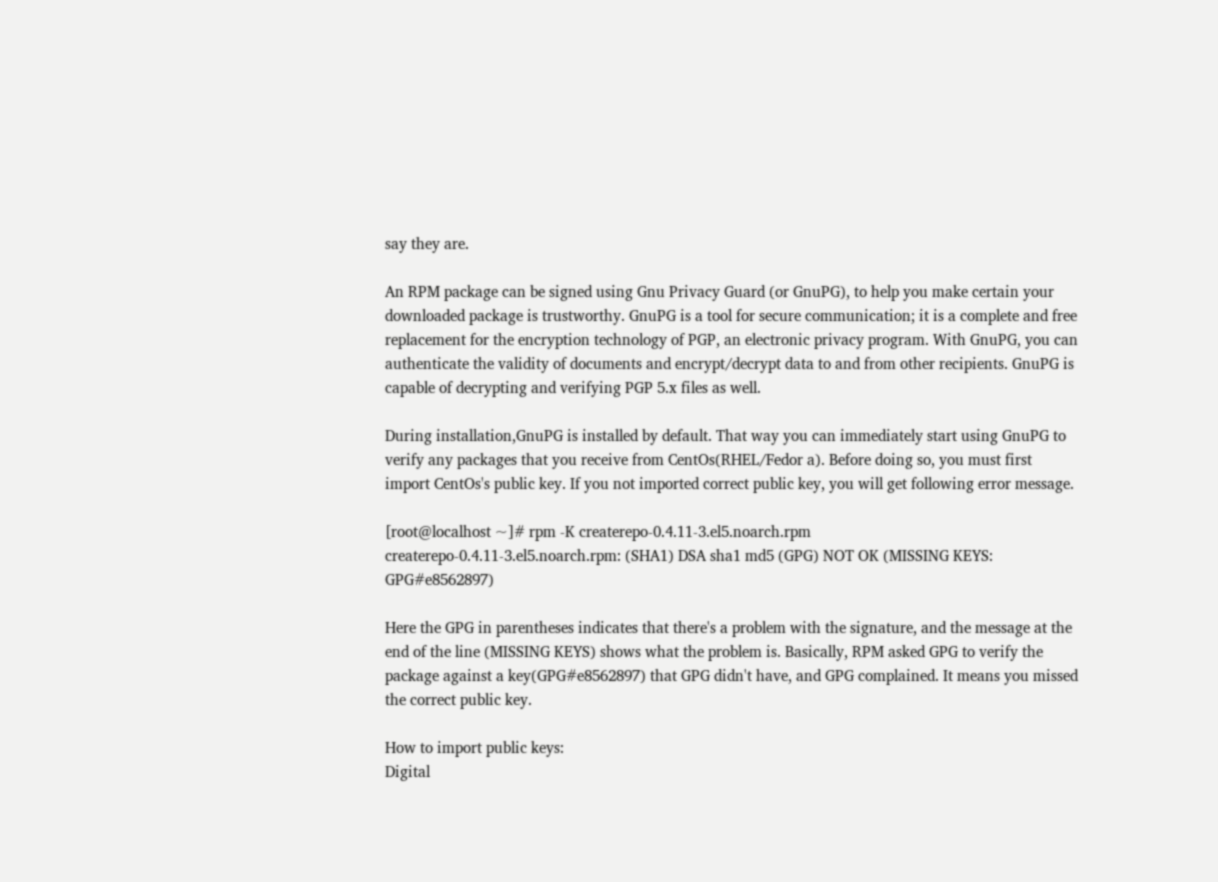say they are.

An RPM package can be signed using Gnu Privacy Guard (or GnuPG), to help you make certain your downloaded package is trustworthy. GnuPG is a tool for secure communication; it is a complete and free replacement for the encryption technology of PGP, an electronic privacy program. With GnuPG, you can authenticate the validity of documents and encrypt/decrypt data to and from other recipients. GnuPG is capable of decrypting and verifying PGP 5.x files as well.

During installation,GnuPG is installed by default. That way you can immediately start using GnuPG to verify any packages that you receive from CentOs(RHEL/Fedor a). Before doing so, you must first import CentOs's public key. If you not imported correct public key, you will get following error message.

[root@localhost ~]# rpm -K createrepo-0.4.11-3.el5.noarch.rpm
createrepo-0.4.11-3.el5.noarch.rpm: (SHA1) DSA sha1 md5 (GPG) NOT OK (MISSING KEYS: GPG#e8562897)

Here the GPG in parentheses indicates that there's a problem with the signature, and the message at the end of the line (MISSING KEYS) shows what the problem is. Basically, RPM asked GPG to verify the package against a key(GPG#e8562897) that GPG didn't have, and GPG complained. It means you missed the correct public key.

How to import public keys:
Digital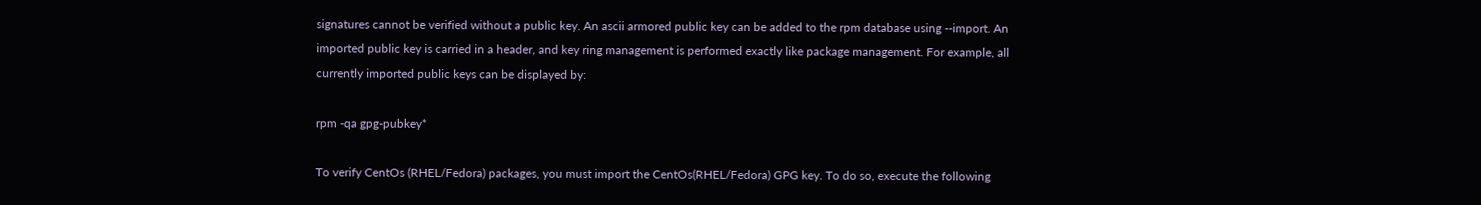signatures cannot be verified without a public key. An ascii armored public key can be added to the rpm database using --import. An imported public key is carried in a header, and key ring management is performed exactly like package management. For example, all currently imported public keys can be displayed by:

rpm -qa gpg-pubkey*

To verify CentOs (RHEL/Fedora) packages, you must import the CentOs(RHEL/Fedora) GPG key. To do so, execute the following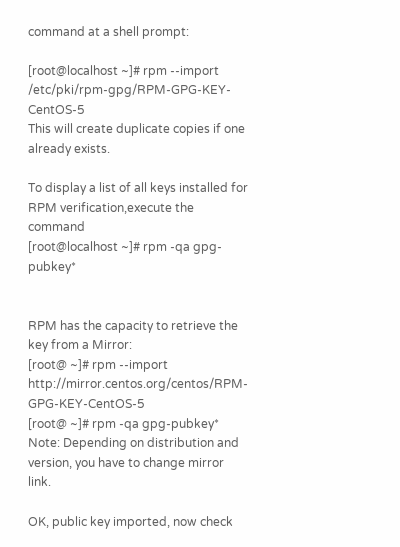command at a shell prompt:

[root@localhost ~]# rpm --import /etc/pki/rpm-gpg/RPM-GPG-KEY-CentOS-5
This will create duplicate copies if one already exists.

To display a list of all keys installed for RPM verification,execute the command
[root@localhost ~]# rpm -qa gpg-pubkey*


RPM has the capacity to retrieve the key from a Mirror:
[root@ ~]# rpm --import http://mirror.centos.org/centos/RPM-GPG-KEY-CentOS-5
[root@ ~]# rpm -qa gpg-pubkey*
Note: Depending on distribution and version, you have to change mirror link.

OK, public key imported, now check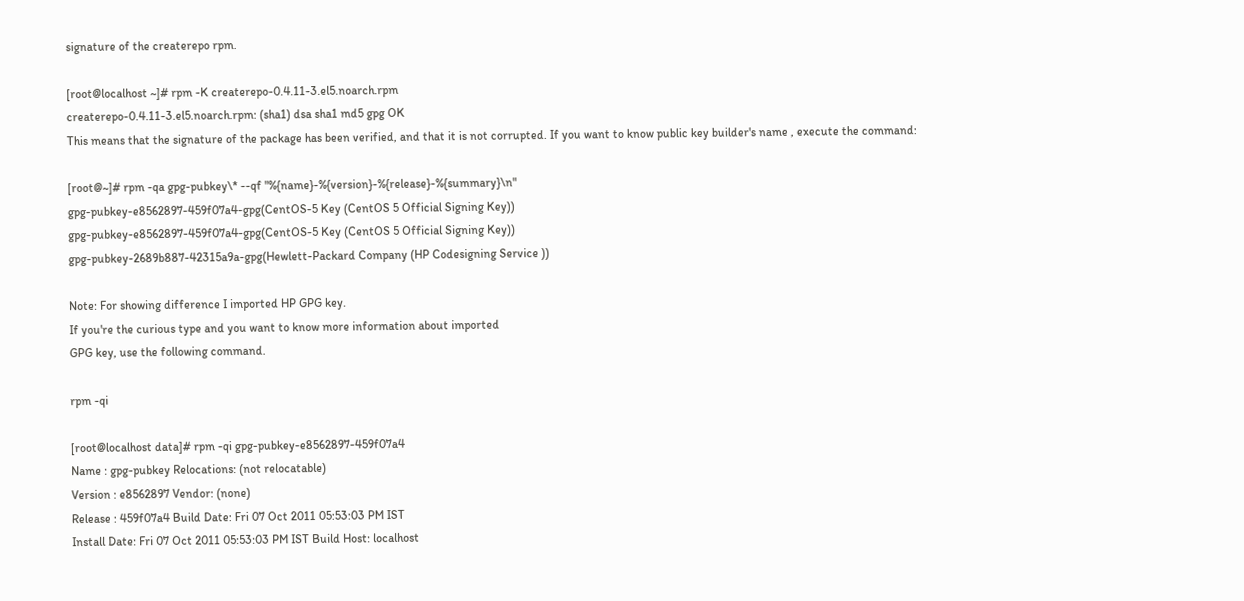signature of the createrepo rpm.

[root@localhost ~]# rpm -K createrepo-0.4.11-3.el5.noarch.rpm
createrepo-0.4.11-3.el5.noarch.rpm: (sha1) dsa sha1 md5 gpg OK
This means that the signature of the package has been verified, and that it is not corrupted. If you want to know public key builder's name , execute the command:

[root@~]# rpm -qa gpg-pubkey\* --qf "%{name}-%{version}-%{release}-%{summary}\n"
gpg-pubkey-e8562897-459f07a4-gpg(CentOS-5 Key (CentOS 5 Official Signing Key))
gpg-pubkey-e8562897-459f07a4-gpg(CentOS-5 Key (CentOS 5 Official Signing Key))
gpg-pubkey-2689b887-42315a9a-gpg(Hewlett-Packard Company (HP Codesigning Service ))

Note: For showing difference I imported HP GPG key.
If you're the curious type and you want to know more information about imported
GPG key, use the following command.

rpm -qi

[root@localhost data]# rpm -qi gpg-pubkey-e8562897-459f07a4
Name : gpg-pubkey Relocations: (not relocatable)
Version : e8562897 Vendor: (none)
Release : 459f07a4 Build Date: Fri 07 Oct 2011 05:53:03 PM IST
Install Date: Fri 07 Oct 2011 05:53:03 PM IST Build Host: localhost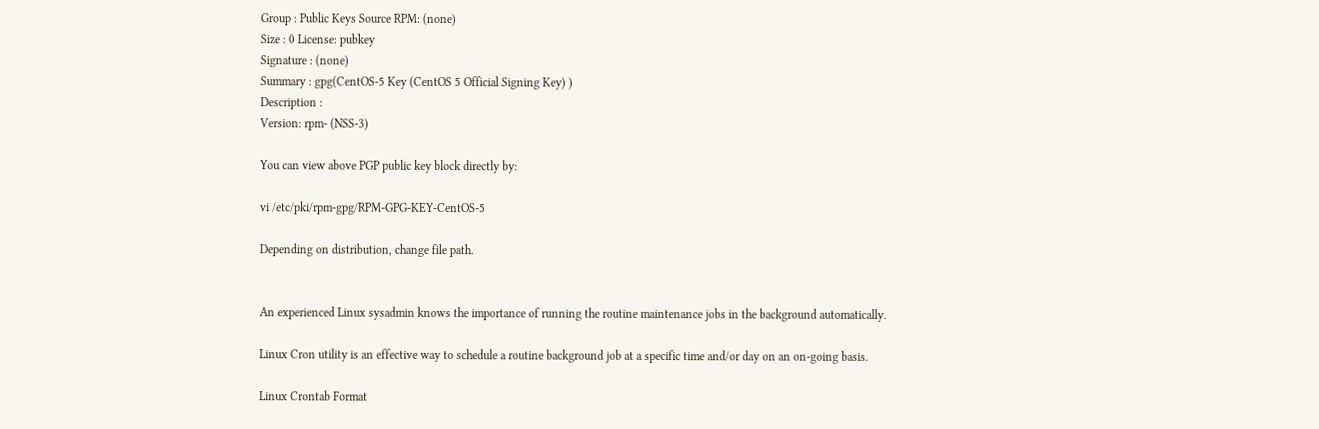Group : Public Keys Source RPM: (none)
Size : 0 License: pubkey
Signature : (none)
Summary : gpg(CentOS-5 Key (CentOS 5 Official Signing Key) )
Description :
Version: rpm- (NSS-3)

You can view above PGP public key block directly by:

vi /etc/pki/rpm-gpg/RPM-GPG-KEY-CentOS-5

Depending on distribution, change file path.


An experienced Linux sysadmin knows the importance of running the routine maintenance jobs in the background automatically.

Linux Cron utility is an effective way to schedule a routine background job at a specific time and/or day on an on-going basis.

Linux Crontab Format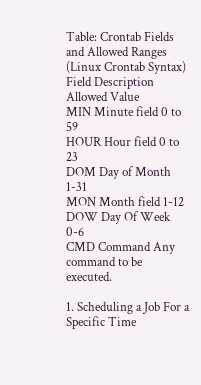Table: Crontab Fields and Allowed Ranges (Linux Crontab Syntax)
Field Description Allowed Value
MIN Minute field 0 to 59
HOUR Hour field 0 to 23
DOM Day of Month 1-31
MON Month field 1-12
DOW Day Of Week 0-6
CMD Command Any command to be executed.

1. Scheduling a Job For a Specific Time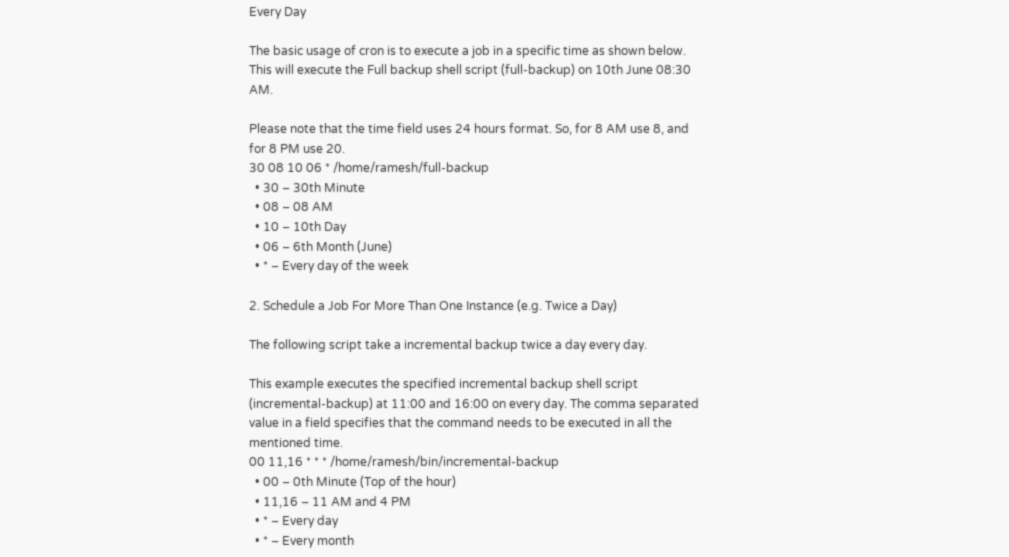Every Day

The basic usage of cron is to execute a job in a specific time as shown below. This will execute the Full backup shell script (full-backup) on 10th June 08:30 AM.

Please note that the time field uses 24 hours format. So, for 8 AM use 8, and for 8 PM use 20.
30 08 10 06 * /home/ramesh/full-backup
  • 30 – 30th Minute
  • 08 – 08 AM
  • 10 – 10th Day
  • 06 – 6th Month (June)
  • * – Every day of the week

2. Schedule a Job For More Than One Instance (e.g. Twice a Day)

The following script take a incremental backup twice a day every day.

This example executes the specified incremental backup shell script (incremental-backup) at 11:00 and 16:00 on every day. The comma separated value in a field specifies that the command needs to be executed in all the mentioned time.
00 11,16 * * * /home/ramesh/bin/incremental-backup
  • 00 – 0th Minute (Top of the hour)
  • 11,16 – 11 AM and 4 PM
  • * – Every day
  • * – Every month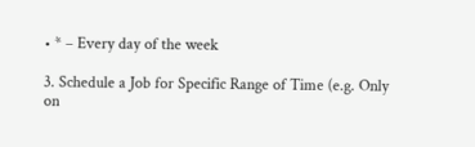• * – Every day of the week

3. Schedule a Job for Specific Range of Time (e.g. Only on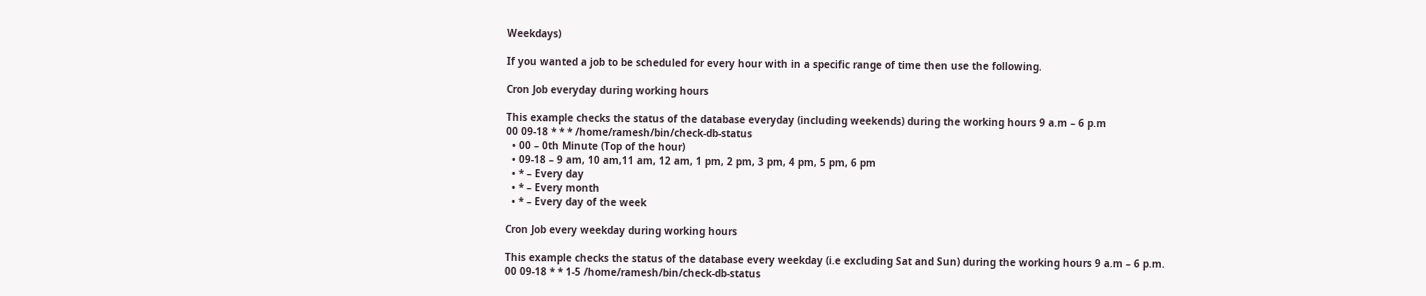Weekdays)

If you wanted a job to be scheduled for every hour with in a specific range of time then use the following.

Cron Job everyday during working hours

This example checks the status of the database everyday (including weekends) during the working hours 9 a.m – 6 p.m
00 09-18 * * * /home/ramesh/bin/check-db-status
  • 00 – 0th Minute (Top of the hour)
  • 09-18 – 9 am, 10 am,11 am, 12 am, 1 pm, 2 pm, 3 pm, 4 pm, 5 pm, 6 pm
  • * – Every day
  • * – Every month
  • * – Every day of the week

Cron Job every weekday during working hours

This example checks the status of the database every weekday (i.e excluding Sat and Sun) during the working hours 9 a.m – 6 p.m.
00 09-18 * * 1-5 /home/ramesh/bin/check-db-status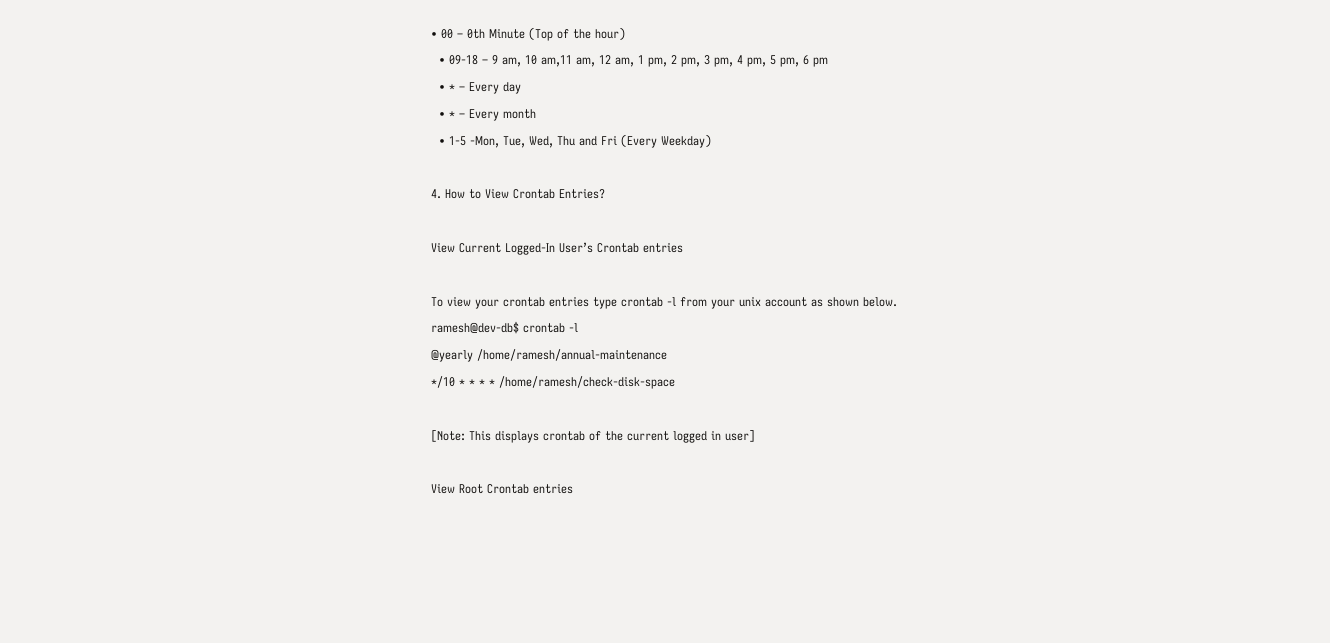• 00 – 0th Minute (Top of the hour)
  • 09-18 – 9 am, 10 am,11 am, 12 am, 1 pm, 2 pm, 3 pm, 4 pm, 5 pm, 6 pm
  • * – Every day
  • * – Every month
  • 1-5 -Mon, Tue, Wed, Thu and Fri (Every Weekday)

4. How to View Crontab Entries?

View Current Logged-In User’s Crontab entries

To view your crontab entries type crontab -l from your unix account as shown below.
ramesh@dev-db$ crontab -l
@yearly /home/ramesh/annual-maintenance
*/10 * * * * /home/ramesh/check-disk-space

[Note: This displays crontab of the current logged in user]

View Root Crontab entries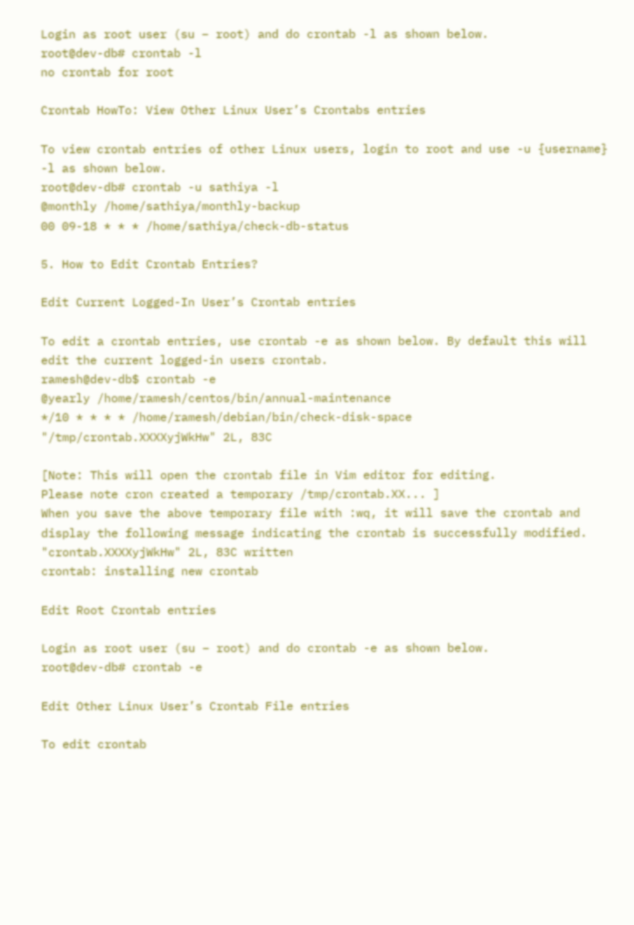Login as root user (su – root) and do crontab -l as shown below.
root@dev-db# crontab -l
no crontab for root

Crontab HowTo: View Other Linux User’s Crontabs entries

To view crontab entries of other Linux users, login to root and use -u {username} -l as shown below.
root@dev-db# crontab -u sathiya -l
@monthly /home/sathiya/monthly-backup
00 09-18 * * * /home/sathiya/check-db-status

5. How to Edit Crontab Entries?

Edit Current Logged-In User’s Crontab entries

To edit a crontab entries, use crontab -e as shown below. By default this will edit the current logged-in users crontab.
ramesh@dev-db$ crontab -e
@yearly /home/ramesh/centos/bin/annual-maintenance
*/10 * * * * /home/ramesh/debian/bin/check-disk-space
"/tmp/crontab.XXXXyjWkHw" 2L, 83C

[Note: This will open the crontab file in Vim editor for editing.
Please note cron created a temporary /tmp/crontab.XX... ]
When you save the above temporary file with :wq, it will save the crontab and display the following message indicating the crontab is successfully modified.
"crontab.XXXXyjWkHw" 2L, 83C written
crontab: installing new crontab

Edit Root Crontab entries

Login as root user (su – root) and do crontab -e as shown below.
root@dev-db# crontab -e

Edit Other Linux User’s Crontab File entries

To edit crontab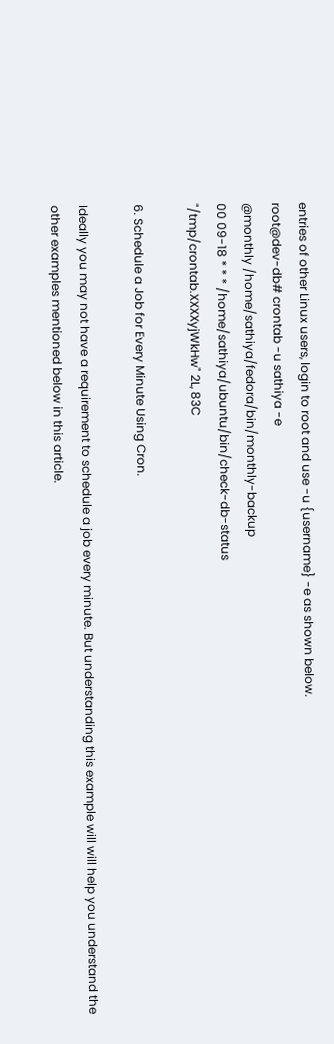entries of other Linux users, login to root and use -u {username} -e as shown below.
root@dev-db# crontab -u sathiya -e
@monthly /home/sathiya/fedora/bin/monthly-backup
00 09-18 * * * /home/sathiya/ubuntu/bin/check-db-status
"/tmp/crontab.XXXXyjWkHw" 2L, 83C

6. Schedule a Job for Every Minute Using Cron.

Ideally you may not have a requirement to schedule a job every minute. But understanding this example will will help you understand the other examples mentioned below in this article.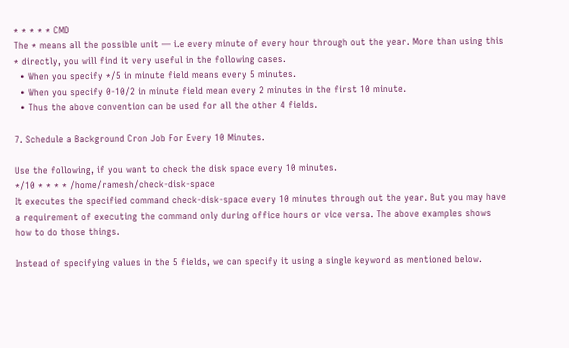* * * * * CMD
The * means all the possible unit — i.e every minute of every hour through out the year. More than using this * directly, you will find it very useful in the following cases.
  • When you specify */5 in minute field means every 5 minutes.
  • When you specify 0-10/2 in minute field mean every 2 minutes in the first 10 minute.
  • Thus the above convention can be used for all the other 4 fields.

7. Schedule a Background Cron Job For Every 10 Minutes.

Use the following, if you want to check the disk space every 10 minutes.
*/10 * * * * /home/ramesh/check-disk-space
It executes the specified command check-disk-space every 10 minutes through out the year. But you may have a requirement of executing the command only during office hours or vice versa. The above examples shows how to do those things.

Instead of specifying values in the 5 fields, we can specify it using a single keyword as mentioned below.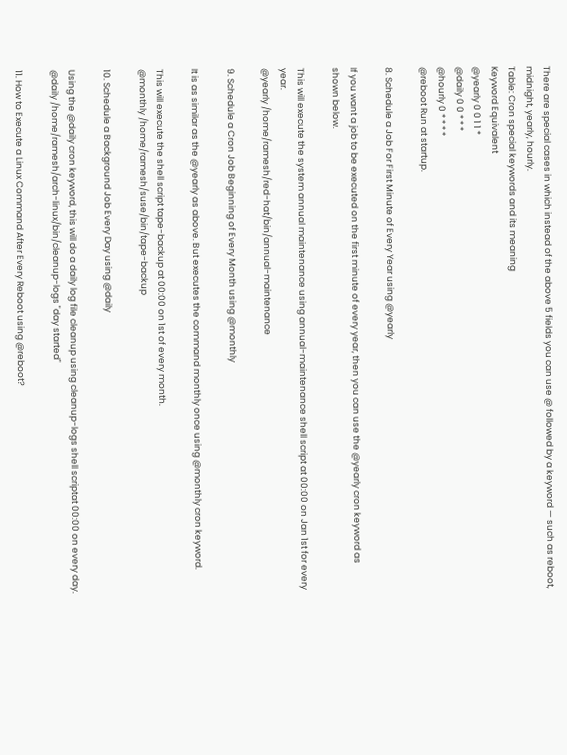There are special cases in which instead of the above 5 fields you can use @ followed by a keyword — such as reboot, midnight, yearly, hourly.
Table: Cron special keywords and its meaning
Keyword Equivalent
@yearly 0 0 1 1 *
@daily 0 0 * * *
@hourly 0 * * * *
@reboot Run at startup.

8. Schedule a Job For First Minute of Every Year using @yearly

If you want a job to be executed on the first minute of every year, then you can use the @yearly cron keyword as shown below.

This will execute the system annual maintenance using annual-maintenance shell script at 00:00 on Jan 1st for every year.
@yearly /home/ramesh/red-hat/bin/annual-maintenance

9. Schedule a Cron Job Beginning of Every Month using @monthly

It is as similar as the @yearly as above. But executes the command monthly once using @monthly cron keyword.

This will execute the shell script tape-backup at 00:00 on 1st of every month.
@monthly /home/ramesh/suse/bin/tape-backup

10. Schedule a Background Job Every Day using @daily

Using the @daily cron keyword, this will do a daily log file cleanup using cleanup-logs shell scriptat 00:00 on every day.
@daily /home/ramesh/arch-linux/bin/cleanup-logs "day started"

11. How to Execute a Linux Command After Every Reboot using @reboot?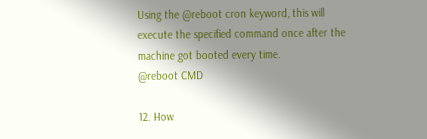Using the @reboot cron keyword, this will execute the specified command once after the machine got booted every time.
@reboot CMD

12. How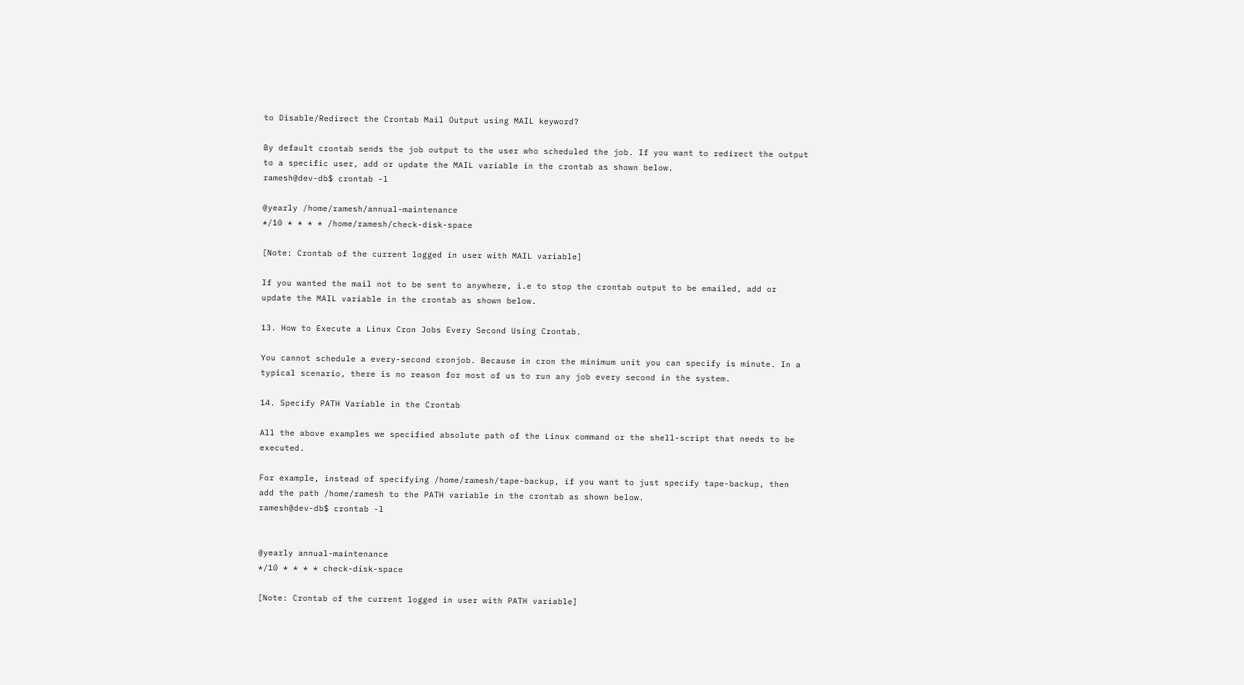to Disable/Redirect the Crontab Mail Output using MAIL keyword?

By default crontab sends the job output to the user who scheduled the job. If you want to redirect the output to a specific user, add or update the MAIL variable in the crontab as shown below.
ramesh@dev-db$ crontab -l

@yearly /home/ramesh/annual-maintenance
*/10 * * * * /home/ramesh/check-disk-space

[Note: Crontab of the current logged in user with MAIL variable]

If you wanted the mail not to be sent to anywhere, i.e to stop the crontab output to be emailed, add or update the MAIL variable in the crontab as shown below.

13. How to Execute a Linux Cron Jobs Every Second Using Crontab.

You cannot schedule a every-second cronjob. Because in cron the minimum unit you can specify is minute. In a typical scenario, there is no reason for most of us to run any job every second in the system.

14. Specify PATH Variable in the Crontab

All the above examples we specified absolute path of the Linux command or the shell-script that needs to be executed.

For example, instead of specifying /home/ramesh/tape-backup, if you want to just specify tape-backup, then add the path /home/ramesh to the PATH variable in the crontab as shown below.
ramesh@dev-db$ crontab -l


@yearly annual-maintenance
*/10 * * * * check-disk-space

[Note: Crontab of the current logged in user with PATH variable]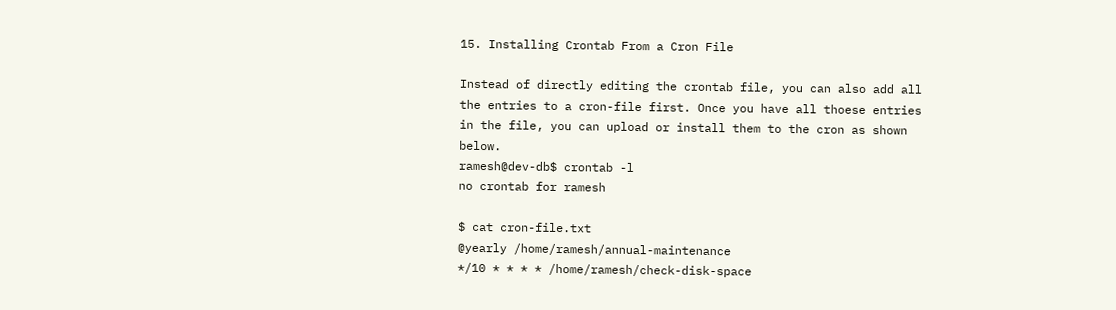15. Installing Crontab From a Cron File

Instead of directly editing the crontab file, you can also add all the entries to a cron-file first. Once you have all thoese entries in the file, you can upload or install them to the cron as shown below.
ramesh@dev-db$ crontab -l
no crontab for ramesh

$ cat cron-file.txt
@yearly /home/ramesh/annual-maintenance
*/10 * * * * /home/ramesh/check-disk-space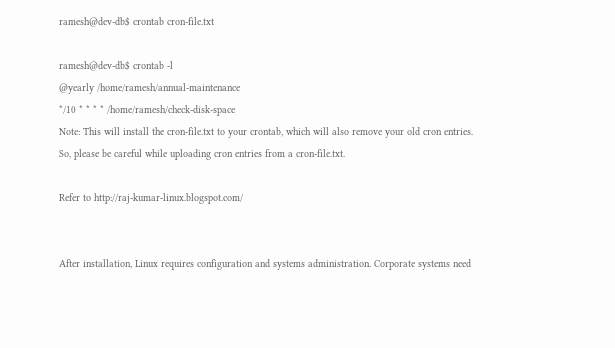ramesh@dev-db$ crontab cron-file.txt

ramesh@dev-db$ crontab -l
@yearly /home/ramesh/annual-maintenance
*/10 * * * * /home/ramesh/check-disk-space
Note: This will install the cron-file.txt to your crontab, which will also remove your old cron entries. So, please be careful while uploading cron entries from a cron-file.txt.

Refer to http://raj-kumar-linux.blogspot.com/


After installation, Linux requires configuration and systems administration. Corporate systems need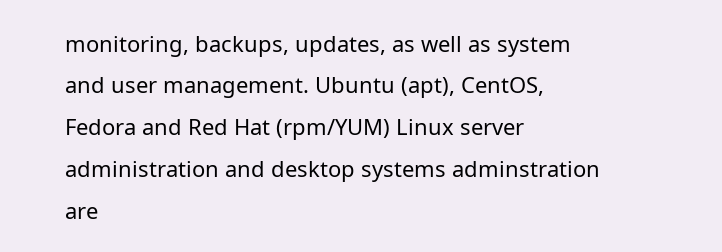monitoring, backups, updates, as well as system and user management. Ubuntu (apt), CentOS, Fedora and Red Hat (rpm/YUM) Linux server administration and desktop systems adminstration are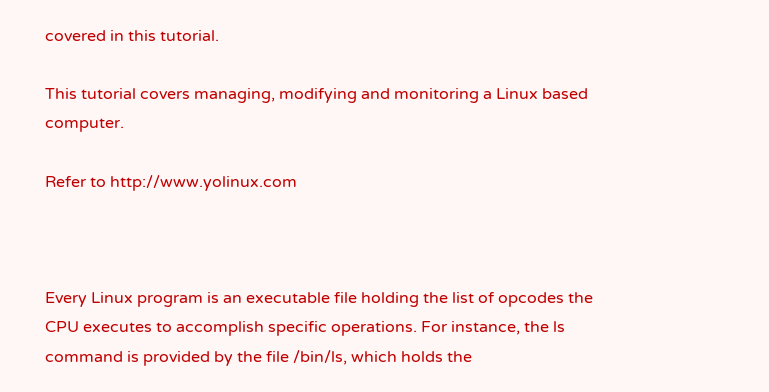covered in this tutorial.

This tutorial covers managing, modifying and monitoring a Linux based computer.

Refer to http://www.yolinux.com



Every Linux program is an executable file holding the list of opcodes the CPU executes to accomplish specific operations. For instance, the ls command is provided by the file /bin/ls, which holds the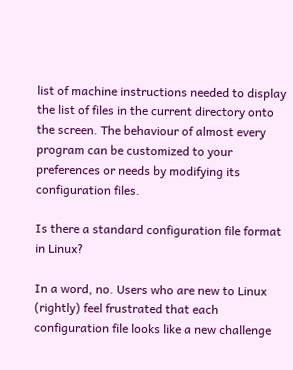list of machine instructions needed to display the list of files in the current directory onto the screen. The behaviour of almost every program can be customized to your preferences or needs by modifying its configuration files.

Is there a standard configuration file format in Linux?

In a word, no. Users who are new to Linux (rightly) feel frustrated that each configuration file looks like a new challenge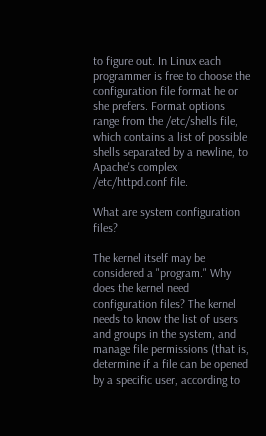to figure out. In Linux each programmer is free to choose the configuration file format he or she prefers. Format options range from the /etc/shells file, which contains a list of possible shells separated by a newline, to Apache's complex /etc/httpd.conf file.

What are system configuration files?

The kernel itself may be considered a "program." Why does the kernel need configuration files? The kernel needs to know the list of users and groups in the system, and manage file permissions (that is, determine if a file can be opened by a specific user, according to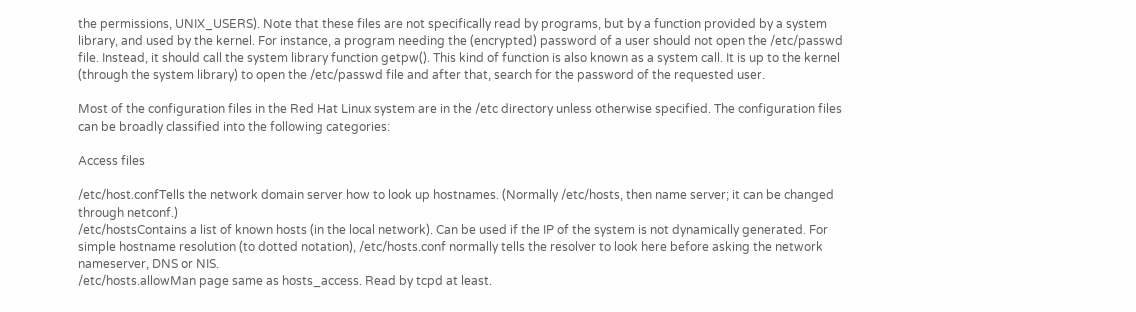the permissions, UNIX_USERS). Note that these files are not specifically read by programs, but by a function provided by a system library, and used by the kernel. For instance, a program needing the (encrypted) password of a user should not open the /etc/passwd file. Instead, it should call the system library function getpw(). This kind of function is also known as a system call. It is up to the kernel (through the system library) to open the /etc/passwd file and after that, search for the password of the requested user.

Most of the configuration files in the Red Hat Linux system are in the /etc directory unless otherwise specified. The configuration files can be broadly classified into the following categories:

Access files

/etc/host.confTells the network domain server how to look up hostnames. (Normally /etc/hosts, then name server; it can be changed through netconf.)
/etc/hostsContains a list of known hosts (in the local network). Can be used if the IP of the system is not dynamically generated. For simple hostname resolution (to dotted notation), /etc/hosts.conf normally tells the resolver to look here before asking the network nameserver, DNS or NIS.
/etc/hosts.allowMan page same as hosts_access. Read by tcpd at least.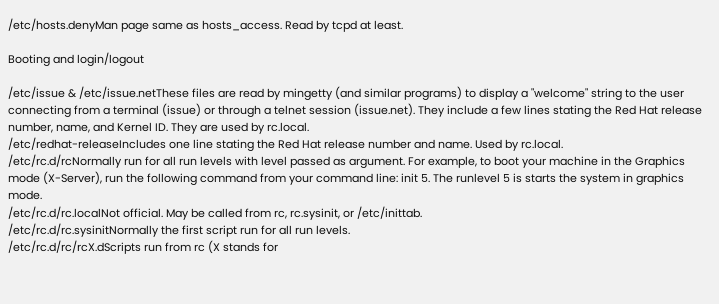/etc/hosts.denyMan page same as hosts_access. Read by tcpd at least.

Booting and login/logout

/etc/issue & /etc/issue.netThese files are read by mingetty (and similar programs) to display a "welcome" string to the user connecting from a terminal (issue) or through a telnet session (issue.net). They include a few lines stating the Red Hat release number, name, and Kernel ID. They are used by rc.local.
/etc/redhat-releaseIncludes one line stating the Red Hat release number and name. Used by rc.local.
/etc/rc.d/rcNormally run for all run levels with level passed as argument. For example, to boot your machine in the Graphics mode (X-Server), run the following command from your command line: init 5. The runlevel 5 is starts the system in graphics mode.
/etc/rc.d/rc.localNot official. May be called from rc, rc.sysinit, or /etc/inittab.
/etc/rc.d/rc.sysinitNormally the first script run for all run levels.
/etc/rc.d/rc/rcX.dScripts run from rc (X stands for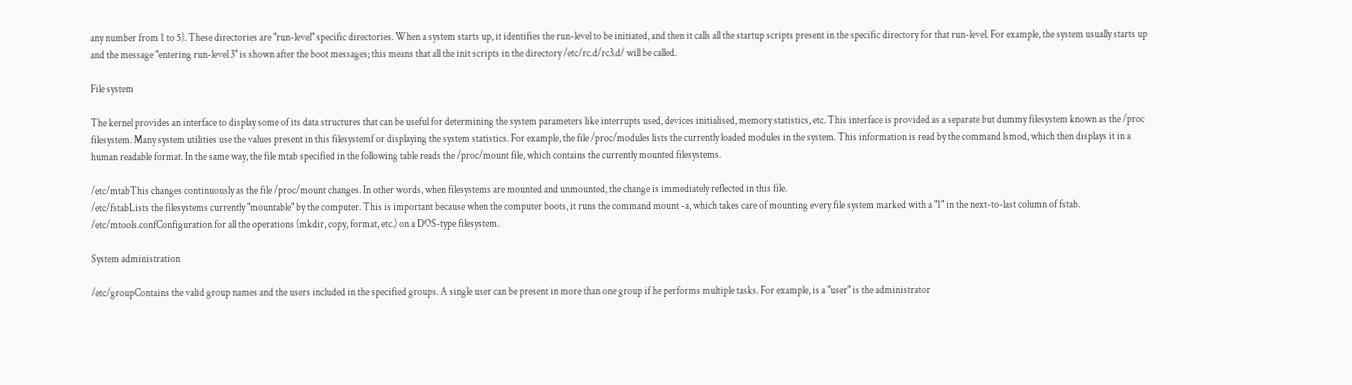any number from 1 to 5). These directories are "run-level" specific directories. When a system starts up, it identifies the run-level to be initiated, and then it calls all the startup scripts present in the specific directory for that run-level. For example, the system usually starts up and the message "entering run-level 3" is shown after the boot messages; this means that all the init scripts in the directory /etc/rc.d/rc3.d/ will be called.

File system

The kernel provides an interface to display some of its data structures that can be useful for determining the system parameters like interrupts used, devices initialised, memory statistics, etc. This interface is provided as a separate but dummy filesystem known as the /proc filesystem. Many system utilities use the values present in this filesystemf or displaying the system statistics. For example, the file /proc/modules lists the currently loaded modules in the system. This information is read by the command lsmod, which then displays it in a human readable format. In the same way, the file mtab specified in the following table reads the /proc/mount file, which contains the currently mounted filesystems.

/etc/mtabThis changes continuously as the file /proc/mount changes. In other words, when filesystems are mounted and unmounted, the change is immediately reflected in this file.
/etc/fstabLists the filesystems currently "mountable" by the computer. This is important because when the computer boots, it runs the command mount -a, which takes care of mounting every file system marked with a "1" in the next-to-last column of fstab.
/etc/mtools.confConfiguration for all the operations (mkdir, copy, format, etc.) on a DOS-type filesystem.

System administration

/etc/groupContains the valid group names and the users included in the specified groups. A single user can be present in more than one group if he performs multiple tasks. For example, is a "user" is the administrator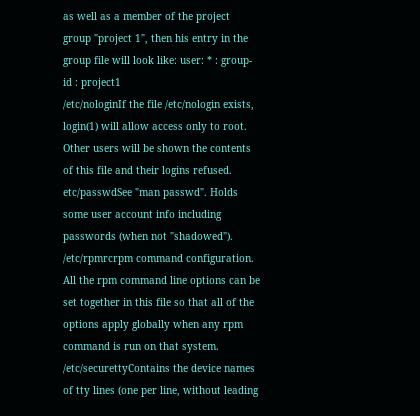as well as a member of the project group "project 1", then his entry in the group file will look like: user: * : group-id : project1
/etc/nologinIf the file /etc/nologin exists, login(1) will allow access only to root. Other users will be shown the contents of this file and their logins refused.
etc/passwdSee "man passwd". Holds some user account info including passwords (when not "shadowed").
/etc/rpmrcrpm command configuration. All the rpm command line options can be set together in this file so that all of the options apply globally when any rpm command is run on that system.
/etc/securettyContains the device names of tty lines (one per line, without leading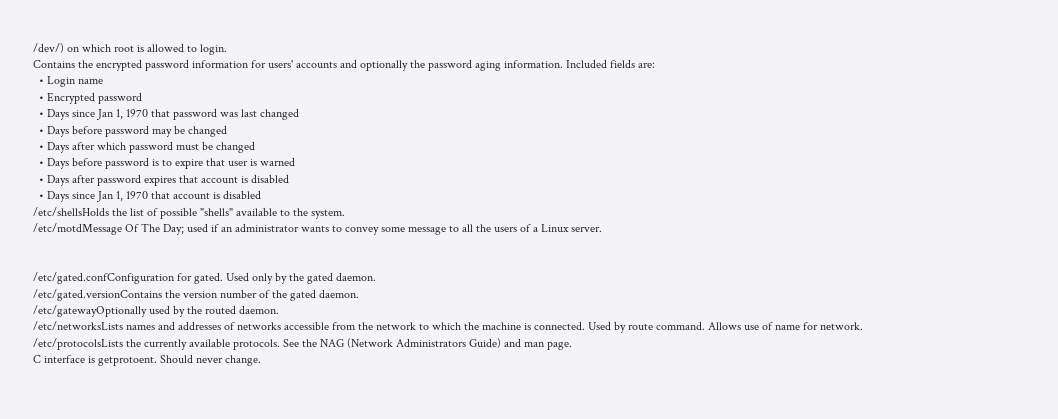/dev/) on which root is allowed to login.
Contains the encrypted password information for users' accounts and optionally the password aging information. Included fields are:
  • Login name
  • Encrypted password
  • Days since Jan 1, 1970 that password was last changed
  • Days before password may be changed
  • Days after which password must be changed
  • Days before password is to expire that user is warned
  • Days after password expires that account is disabled
  • Days since Jan 1, 1970 that account is disabled
/etc/shellsHolds the list of possible "shells" available to the system.
/etc/motdMessage Of The Day; used if an administrator wants to convey some message to all the users of a Linux server.


/etc/gated.confConfiguration for gated. Used only by the gated daemon.
/etc/gated.versionContains the version number of the gated daemon.
/etc/gatewayOptionally used by the routed daemon.
/etc/networksLists names and addresses of networks accessible from the network to which the machine is connected. Used by route command. Allows use of name for network.
/etc/protocolsLists the currently available protocols. See the NAG (Network Administrators Guide) and man page.
C interface is getprotoent. Should never change.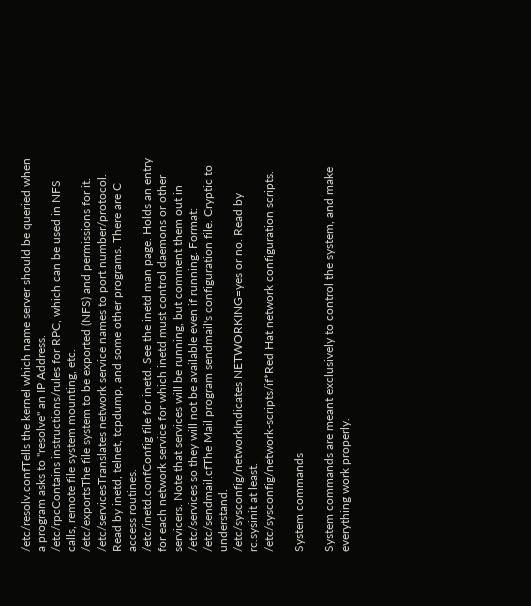/etc/resolv.confTells the kernel which name server should be queried when a program asks to "resolve" an IP Address.
/etc/rpcContains instructions/rules for RPC, which can be used in NFS calls, remote file system mounting, etc.
/etc/exportsThe file system to be exported (NFS) and permissions for it.
/etc/servicesTranslates network service names to port number/protocol. Read by inetd, telnet, tcpdump, and some other programs. There are C access routines.
/etc/inetd.confConfig file for inetd. See the inetd man page. Holds an entry for each network service for which inetd must control daemons or other servicers. Note that services will be running, but comment them out in /etc/services so they will not be available even if running. Format:
/etc/sendmail.cfThe Mail program sendmail's configuration file. Cryptic to understand.
/etc/sysconfig/networkIndicates NETWORKING=yes or no. Read by rc.sysinit at least.
/etc/sysconfig/network-scripts/if*Red Hat network configuration scripts.

System commands

System commands are meant exclusively to control the system, and make everything work properly.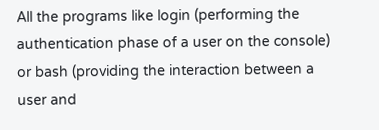All the programs like login (performing the authentication phase of a user on the console) or bash (providing the interaction between a user and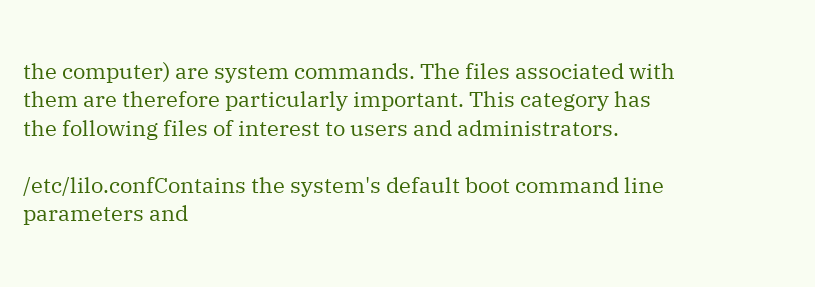the computer) are system commands. The files associated with them are therefore particularly important. This category has the following files of interest to users and administrators.

/etc/lilo.confContains the system's default boot command line parameters and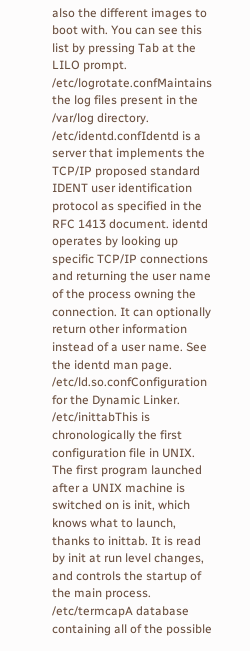also the different images to boot with. You can see this list by pressing Tab at the LILO prompt.
/etc/logrotate.confMaintains the log files present in the /var/log directory.
/etc/identd.confIdentd is a server that implements the TCP/IP proposed standard IDENT user identification protocol as specified in the RFC 1413 document. identd operates by looking up specific TCP/IP connections and returning the user name of the process owning the connection. It can optionally return other information instead of a user name. See the identd man page.
/etc/ld.so.confConfiguration for the Dynamic Linker.
/etc/inittabThis is chronologically the first configuration file in UNIX. The first program launched after a UNIX machine is switched on is init, which knows what to launch, thanks to inittab. It is read by init at run level changes, and controls the startup of the main process.
/etc/termcapA database containing all of the possible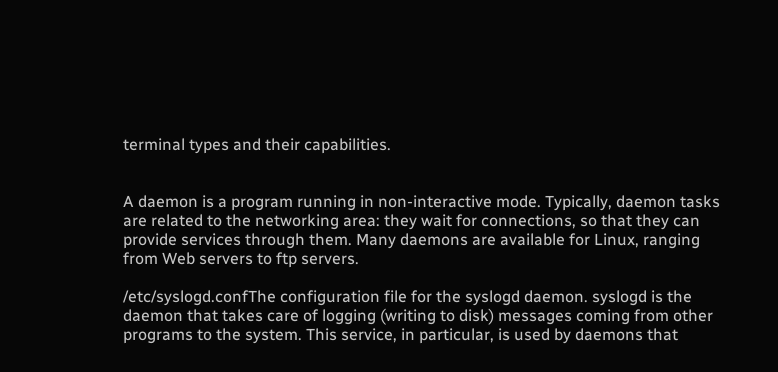terminal types and their capabilities.


A daemon is a program running in non-interactive mode. Typically, daemon tasks are related to the networking area: they wait for connections, so that they can provide services through them. Many daemons are available for Linux, ranging from Web servers to ftp servers.

/etc/syslogd.confThe configuration file for the syslogd daemon. syslogd is the daemon that takes care of logging (writing to disk) messages coming from other programs to the system. This service, in particular, is used by daemons that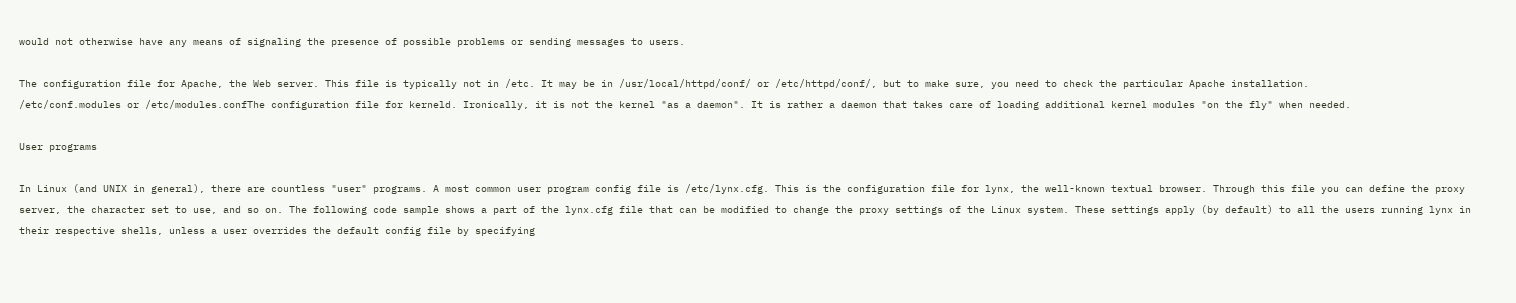would not otherwise have any means of signaling the presence of possible problems or sending messages to users.

The configuration file for Apache, the Web server. This file is typically not in /etc. It may be in /usr/local/httpd/conf/ or /etc/httpd/conf/, but to make sure, you need to check the particular Apache installation.
/etc/conf.modules or /etc/modules.confThe configuration file for kerneld. Ironically, it is not the kernel "as a daemon". It is rather a daemon that takes care of loading additional kernel modules "on the fly" when needed.

User programs

In Linux (and UNIX in general), there are countless "user" programs. A most common user program config file is /etc/lynx.cfg. This is the configuration file for lynx, the well-known textual browser. Through this file you can define the proxy server, the character set to use, and so on. The following code sample shows a part of the lynx.cfg file that can be modified to change the proxy settings of the Linux system. These settings apply (by default) to all the users running lynx in their respective shells, unless a user overrides the default config file by specifying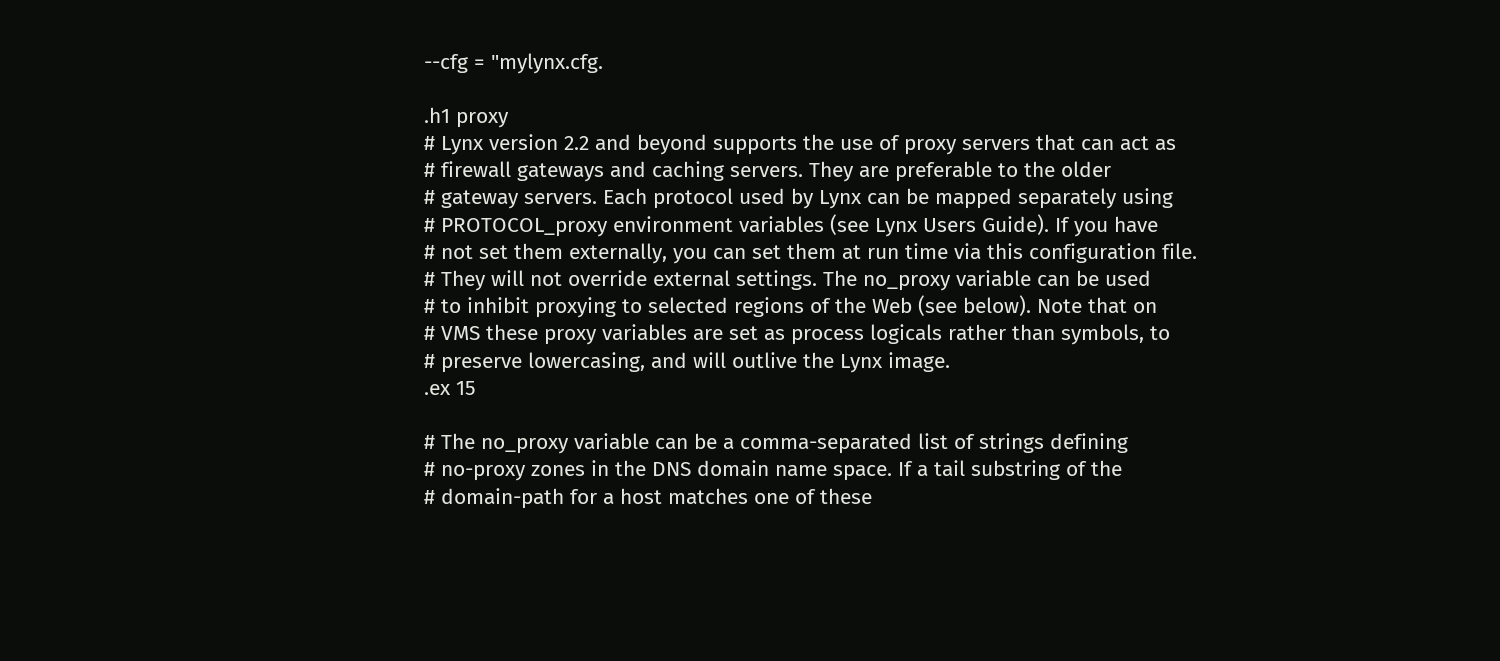--cfg = "mylynx.cfg.

.h1 proxy
# Lynx version 2.2 and beyond supports the use of proxy servers that can act as
# firewall gateways and caching servers. They are preferable to the older
# gateway servers. Each protocol used by Lynx can be mapped separately using
# PROTOCOL_proxy environment variables (see Lynx Users Guide). If you have
# not set them externally, you can set them at run time via this configuration file.
# They will not override external settings. The no_proxy variable can be used
# to inhibit proxying to selected regions of the Web (see below). Note that on
# VMS these proxy variables are set as process logicals rather than symbols, to
# preserve lowercasing, and will outlive the Lynx image.
.ex 15

# The no_proxy variable can be a comma-separated list of strings defining
# no-proxy zones in the DNS domain name space. If a tail substring of the
# domain-path for a host matches one of these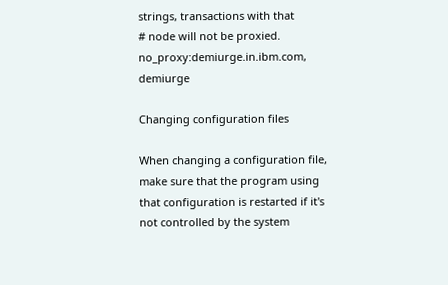strings, transactions with that
# node will not be proxied.
no_proxy:demiurge.in.ibm.com, demiurge

Changing configuration files

When changing a configuration file, make sure that the program using that configuration is restarted if it's not controlled by the system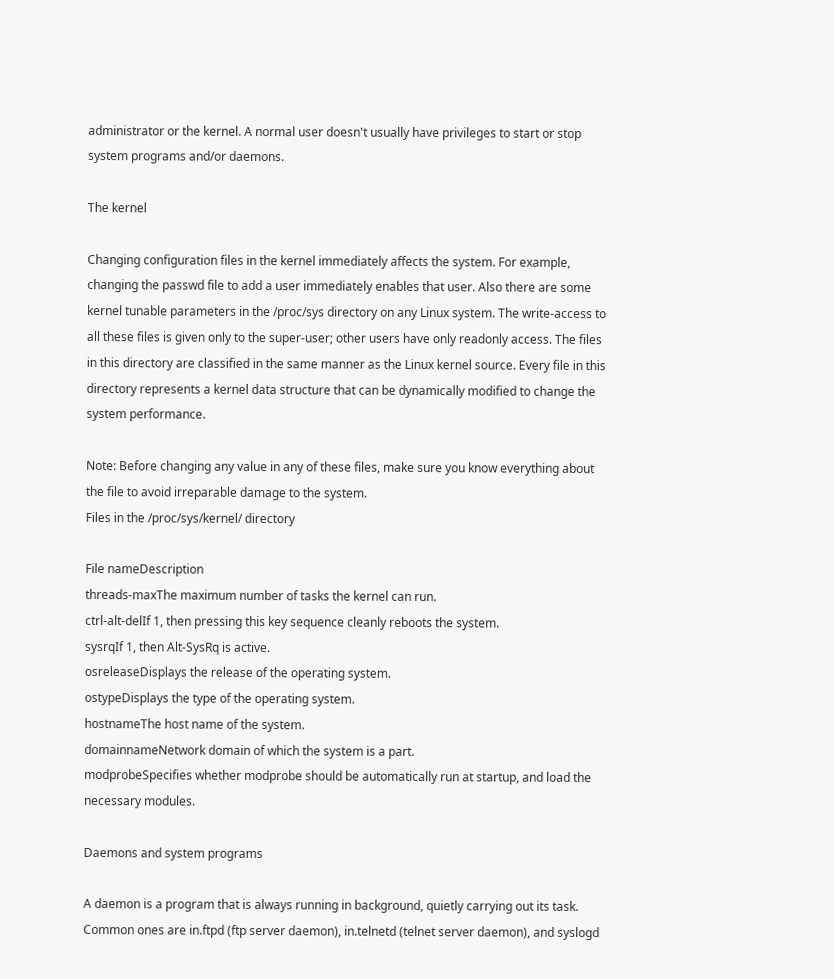administrator or the kernel. A normal user doesn't usually have privileges to start or stop system programs and/or daemons.

The kernel

Changing configuration files in the kernel immediately affects the system. For example, changing the passwd file to add a user immediately enables that user. Also there are some kernel tunable parameters in the /proc/sys directory on any Linux system. The write-access to all these files is given only to the super-user; other users have only readonly access. The files in this directory are classified in the same manner as the Linux kernel source. Every file in this directory represents a kernel data structure that can be dynamically modified to change the system performance.

Note: Before changing any value in any of these files, make sure you know everything about the file to avoid irreparable damage to the system.
Files in the /proc/sys/kernel/ directory

File nameDescription
threads-maxThe maximum number of tasks the kernel can run.
ctrl-alt-delIf 1, then pressing this key sequence cleanly reboots the system.
sysrqIf 1, then Alt-SysRq is active.
osreleaseDisplays the release of the operating system.
ostypeDisplays the type of the operating system.
hostnameThe host name of the system.
domainnameNetwork domain of which the system is a part.
modprobeSpecifies whether modprobe should be automatically run at startup, and load the necessary modules.

Daemons and system programs

A daemon is a program that is always running in background, quietly carrying out its task. Common ones are in.ftpd (ftp server daemon), in.telnetd (telnet server daemon), and syslogd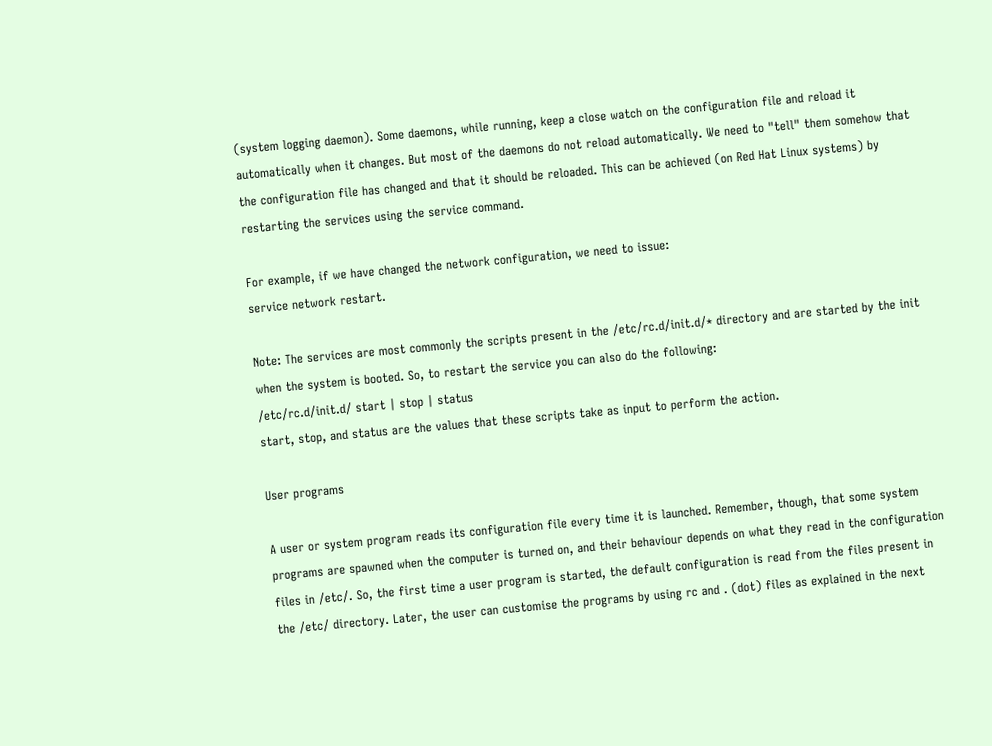(system logging daemon). Some daemons, while running, keep a close watch on the configuration file and reload it automatically when it changes. But most of the daemons do not reload automatically. We need to "tell" them somehow that the configuration file has changed and that it should be reloaded. This can be achieved (on Red Hat Linux systems) by restarting the services using the service command.

For example, if we have changed the network configuration, we need to issue:
service network restart.

Note: The services are most commonly the scripts present in the /etc/rc.d/init.d/* directory and are started by the init when the system is booted. So, to restart the service you can also do the following:
/etc/rc.d/init.d/ start | stop | status
start, stop, and status are the values that these scripts take as input to perform the action.

User programs

A user or system program reads its configuration file every time it is launched. Remember, though, that some system programs are spawned when the computer is turned on, and their behaviour depends on what they read in the configuration files in /etc/. So, the first time a user program is started, the default configuration is read from the files present in the /etc/ directory. Later, the user can customise the programs by using rc and . (dot) files as explained in the next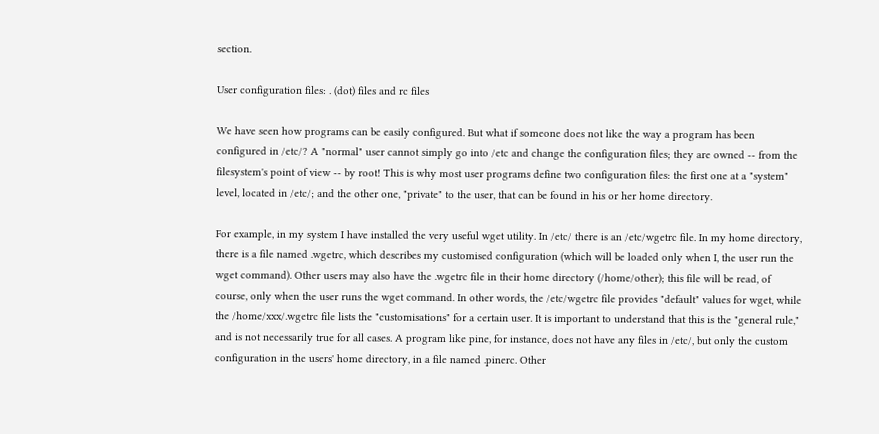section.

User configuration files: . (dot) files and rc files

We have seen how programs can be easily configured. But what if someone does not like the way a program has been configured in /etc/? A "normal" user cannot simply go into /etc and change the configuration files; they are owned -- from the filesystem's point of view -- by root! This is why most user programs define two configuration files: the first one at a "system" level, located in /etc/; and the other one, "private" to the user, that can be found in his or her home directory.

For example, in my system I have installed the very useful wget utility. In /etc/ there is an /etc/wgetrc file. In my home directory, there is a file named .wgetrc, which describes my customised configuration (which will be loaded only when I, the user run the wget command). Other users may also have the .wgetrc file in their home directory (/home/other); this file will be read, of course, only when the user runs the wget command. In other words, the /etc/wgetrc file provides "default" values for wget, while the /home/xxx/.wgetrc file lists the "customisations" for a certain user. It is important to understand that this is the "general rule," and is not necessarily true for all cases. A program like pine, for instance, does not have any files in /etc/, but only the custom configuration in the users' home directory, in a file named .pinerc. Other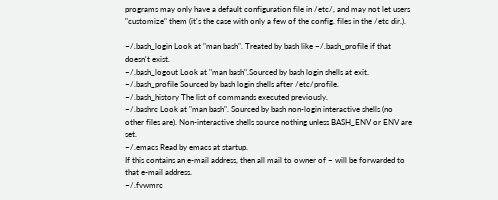programs may only have a default configuration file in /etc/, and may not let users "customize" them (it's the case with only a few of the config. files in the /etc dir.).

~/.bash_login Look at "man bash". Treated by bash like ~/.bash_profile if that doesn't exist.
~/.bash_logout Look at "man bash".Sourced by bash login shells at exit.
~/.bash_profile Sourced by bash login shells after /etc/profile.
~/.bash_history The list of commands executed previously.
~/.bashrc Look at "man bash". Sourced by bash non-login interactive shells (no other files are). Non-interactive shells source nothing unless BASH_ENV or ENV are set.
~/.emacs Read by emacs at startup.
If this contains an e-mail address, then all mail to owner of ~ will be forwarded to that e-mail address.
~/.fvwmrc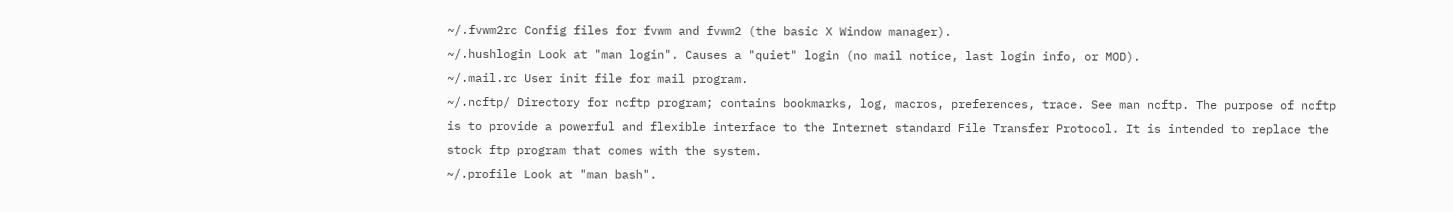~/.fvwm2rc Config files for fvwm and fvwm2 (the basic X Window manager).
~/.hushlogin Look at "man login". Causes a "quiet" login (no mail notice, last login info, or MOD).
~/.mail.rc User init file for mail program.
~/.ncftp/ Directory for ncftp program; contains bookmarks, log, macros, preferences, trace. See man ncftp. The purpose of ncftp is to provide a powerful and flexible interface to the Internet standard File Transfer Protocol. It is intended to replace the stock ftp program that comes with the system.
~/.profile Look at "man bash".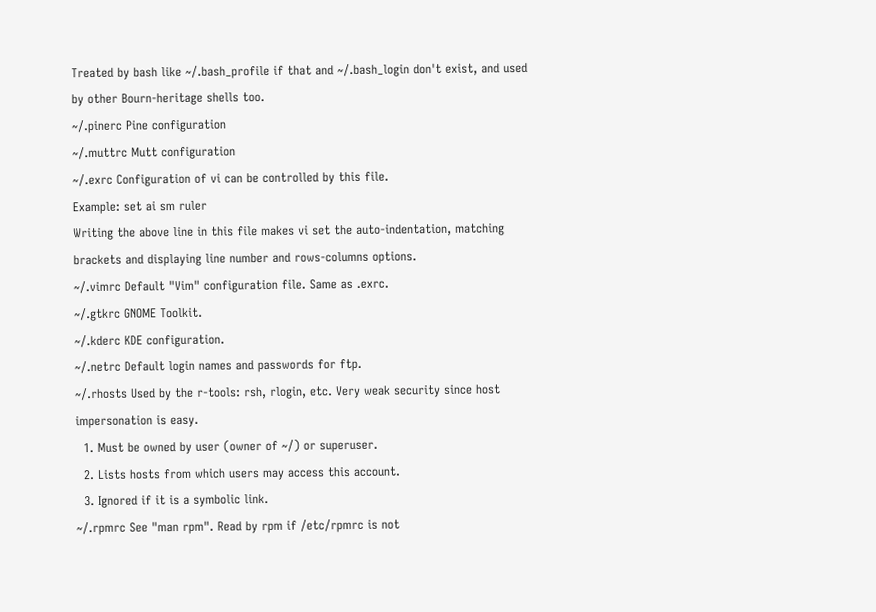Treated by bash like ~/.bash_profile if that and ~/.bash_login don't exist, and used by other Bourn-heritage shells too.
~/.pinerc Pine configuration
~/.muttrc Mutt configuration
~/.exrc Configuration of vi can be controlled by this file.
Example: set ai sm ruler
Writing the above line in this file makes vi set the auto-indentation, matching brackets and displaying line number and rows-columns options.
~/.vimrc Default "Vim" configuration file. Same as .exrc.
~/.gtkrc GNOME Toolkit.
~/.kderc KDE configuration.
~/.netrc Default login names and passwords for ftp.
~/.rhosts Used by the r-tools: rsh, rlogin, etc. Very weak security since host impersonation is easy.
  1. Must be owned by user (owner of ~/) or superuser.
  2. Lists hosts from which users may access this account.
  3. Ignored if it is a symbolic link.
~/.rpmrc See "man rpm". Read by rpm if /etc/rpmrc is not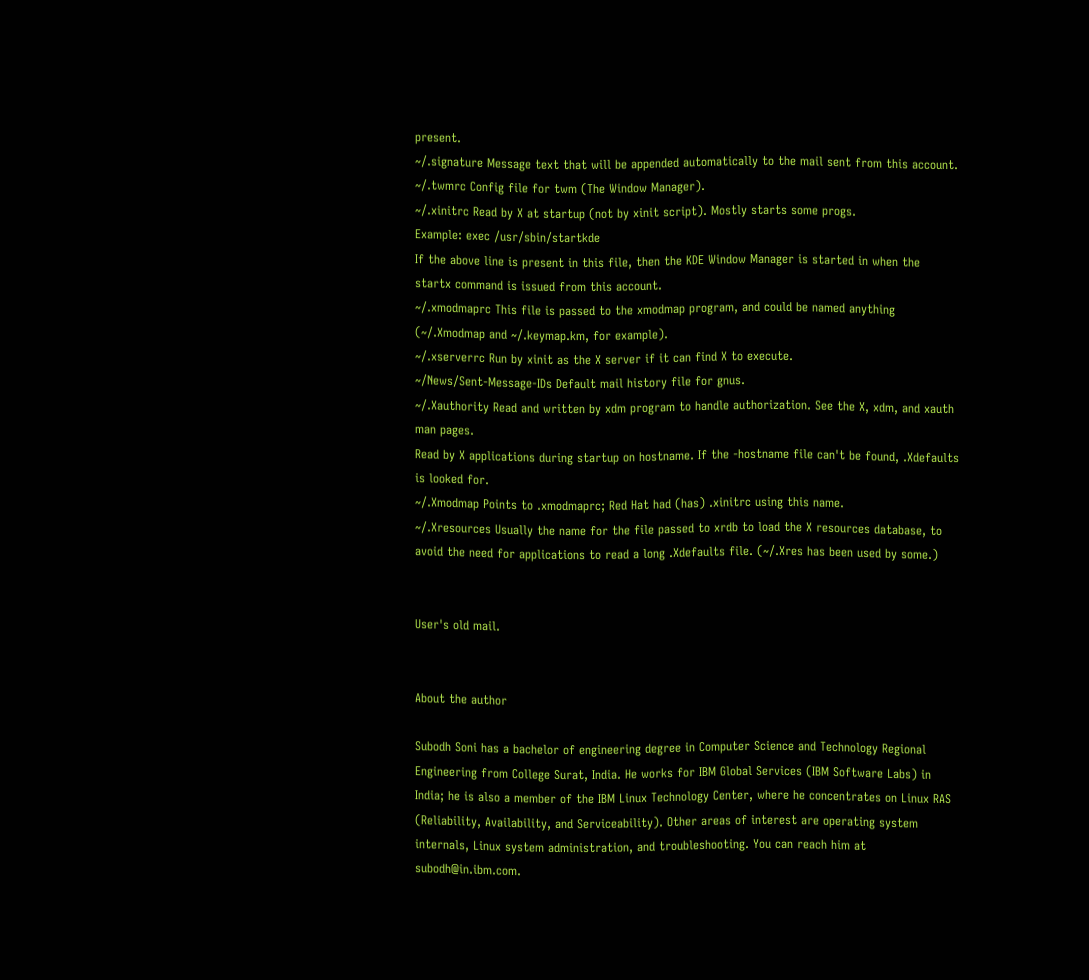present.
~/.signature Message text that will be appended automatically to the mail sent from this account.
~/.twmrc Config file for twm (The Window Manager).
~/.xinitrc Read by X at startup (not by xinit script). Mostly starts some progs.
Example: exec /usr/sbin/startkde
If the above line is present in this file, then the KDE Window Manager is started in when the startx command is issued from this account.
~/.xmodmaprc This file is passed to the xmodmap program, and could be named anything (~/.Xmodmap and ~/.keymap.km, for example).
~/.xserverrc Run by xinit as the X server if it can find X to execute.
~/News/Sent-Message-IDs Default mail history file for gnus.
~/.Xauthority Read and written by xdm program to handle authorization. See the X, xdm, and xauth man pages.
Read by X applications during startup on hostname. If the -hostname file can't be found, .Xdefaults is looked for.
~/.Xmodmap Points to .xmodmaprc; Red Hat had (has) .xinitrc using this name.
~/.Xresources Usually the name for the file passed to xrdb to load the X resources database, to avoid the need for applications to read a long .Xdefaults file. (~/.Xres has been used by some.)


User's old mail.


About the author

Subodh Soni has a bachelor of engineering degree in Computer Science and Technology Regional Engineering from College Surat, India. He works for IBM Global Services (IBM Software Labs) in India; he is also a member of the IBM Linux Technology Center, where he concentrates on Linux RAS (Reliability, Availability, and Serviceability). Other areas of interest are operating system internals, Linux system administration, and troubleshooting. You can reach him at subodh@in.ibm.com.